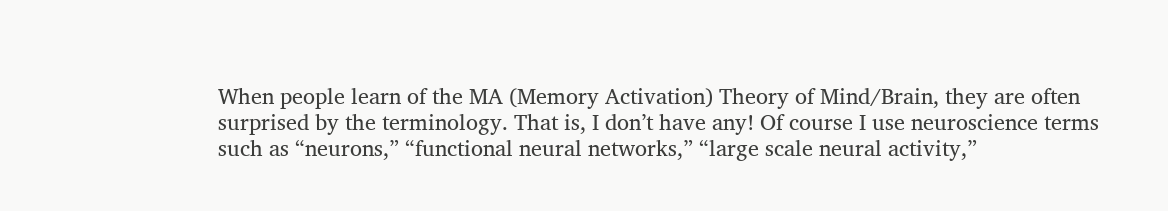When people learn of the MA (Memory Activation) Theory of Mind/Brain, they are often surprised by the terminology. That is, I don’t have any! Of course I use neuroscience terms such as “neurons,” “functional neural networks,” “large scale neural activity,”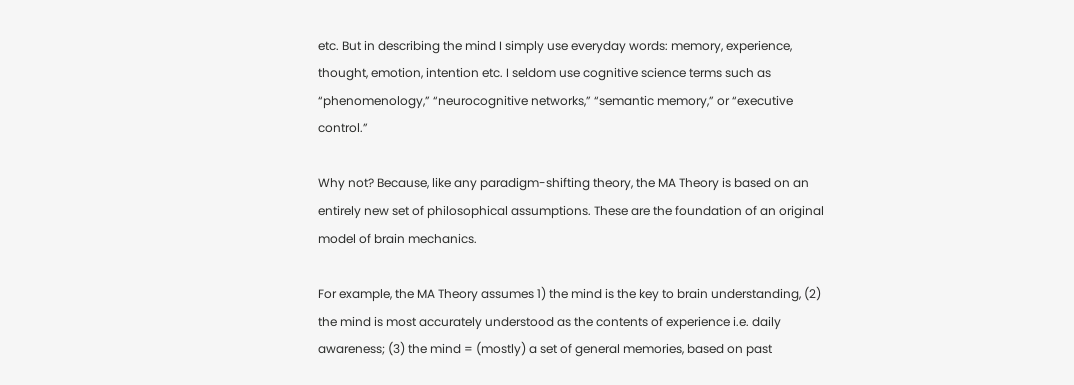etc. But in describing the mind I simply use everyday words: memory, experience, thought, emotion, intention etc. I seldom use cognitive science terms such as “phenomenology,” “neurocognitive networks,” “semantic memory,” or “executive control.”

Why not? Because, like any paradigm-shifting theory, the MA Theory is based on an entirely new set of philosophical assumptions. These are the foundation of an original model of brain mechanics.

For example, the MA Theory assumes 1) the mind is the key to brain understanding, (2) the mind is most accurately understood as the contents of experience i.e. daily awareness; (3) the mind = (mostly) a set of general memories, based on past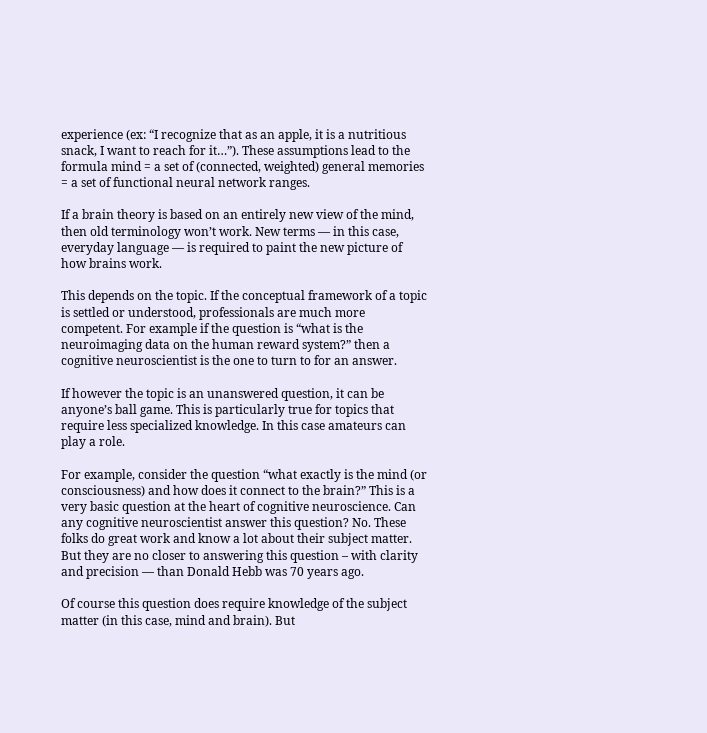experience (ex: “I recognize that as an apple, it is a nutritious snack, I want to reach for it…”). These assumptions lead to the formula mind = a set of (connected, weighted) general memories = a set of functional neural network ranges.

If a brain theory is based on an entirely new view of the mind, then old terminology won’t work. New terms — in this case, everyday language — is required to paint the new picture of how brains work.

This depends on the topic. If the conceptual framework of a topic is settled or understood, professionals are much more competent. For example if the question is “what is the neuroimaging data on the human reward system?” then a cognitive neuroscientist is the one to turn to for an answer.

If however the topic is an unanswered question, it can be anyone’s ball game. This is particularly true for topics that require less specialized knowledge. In this case amateurs can play a role.

For example, consider the question “what exactly is the mind (or consciousness) and how does it connect to the brain?” This is a very basic question at the heart of cognitive neuroscience. Can any cognitive neuroscientist answer this question? No. These folks do great work and know a lot about their subject matter. But they are no closer to answering this question – with clarity and precision — than Donald Hebb was 70 years ago.

Of course this question does require knowledge of the subject matter (in this case, mind and brain). But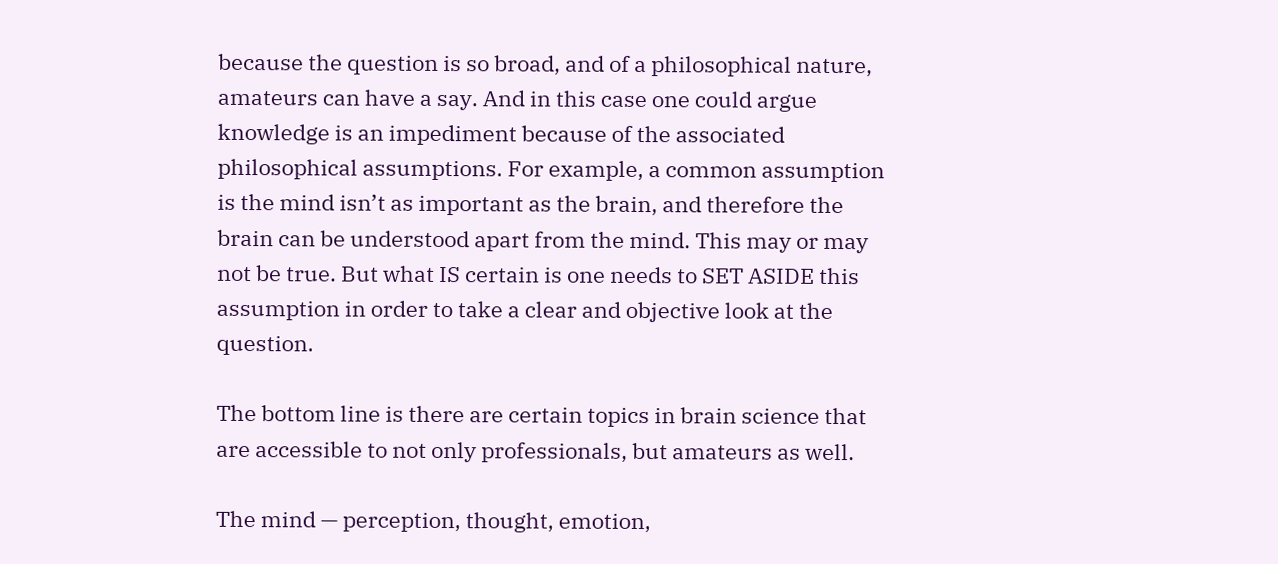because the question is so broad, and of a philosophical nature, amateurs can have a say. And in this case one could argue knowledge is an impediment because of the associated philosophical assumptions. For example, a common assumption is the mind isn’t as important as the brain, and therefore the brain can be understood apart from the mind. This may or may not be true. But what IS certain is one needs to SET ASIDE this assumption in order to take a clear and objective look at the question.

The bottom line is there are certain topics in brain science that are accessible to not only professionals, but amateurs as well.

The mind — perception, thought, emotion,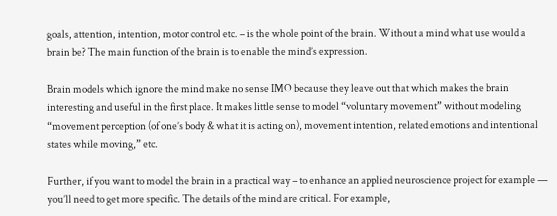goals, attention, intention, motor control etc. – is the whole point of the brain. Without a mind what use would a brain be? The main function of the brain is to enable the mind’s expression.

Brain models which ignore the mind make no sense IMO because they leave out that which makes the brain interesting and useful in the first place. It makes little sense to model “voluntary movement” without modeling “movement perception (of one’s body & what it is acting on), movement intention, related emotions and intentional states while moving,” etc.

Further, if you want to model the brain in a practical way – to enhance an applied neuroscience project for example — you’ll need to get more specific. The details of the mind are critical. For example,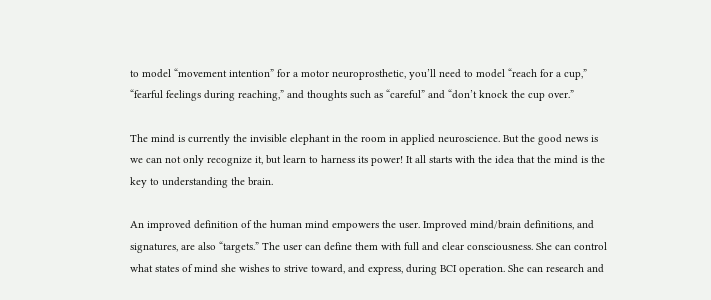to model “movement intention” for a motor neuroprosthetic, you’ll need to model “reach for a cup,” “fearful feelings during reaching,” and thoughts such as “careful” and “don’t knock the cup over.”

The mind is currently the invisible elephant in the room in applied neuroscience. But the good news is we can not only recognize it, but learn to harness its power! It all starts with the idea that the mind is the key to understanding the brain.

An improved definition of the human mind empowers the user. Improved mind/brain definitions, and signatures, are also “targets.” The user can define them with full and clear consciousness. She can control what states of mind she wishes to strive toward, and express, during BCI operation. She can research and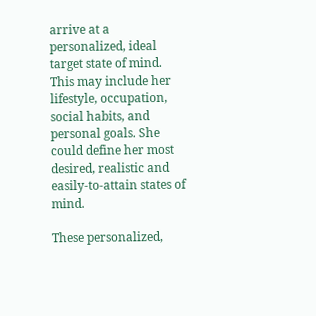arrive at a personalized, ideal target state of mind. This may include her lifestyle, occupation, social habits, and personal goals. She could define her most desired, realistic and easily-to-attain states of mind.

These personalized,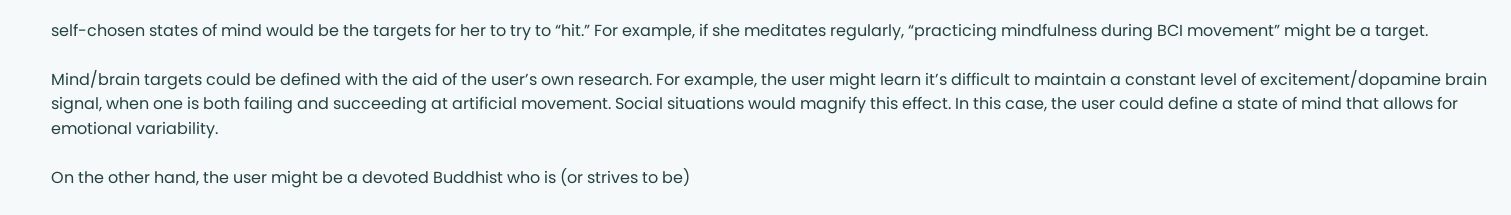self-chosen states of mind would be the targets for her to try to “hit.” For example, if she meditates regularly, “practicing mindfulness during BCI movement” might be a target.

Mind/brain targets could be defined with the aid of the user’s own research. For example, the user might learn it’s difficult to maintain a constant level of excitement/dopamine brain signal, when one is both failing and succeeding at artificial movement. Social situations would magnify this effect. In this case, the user could define a state of mind that allows for emotional variability.

On the other hand, the user might be a devoted Buddhist who is (or strives to be)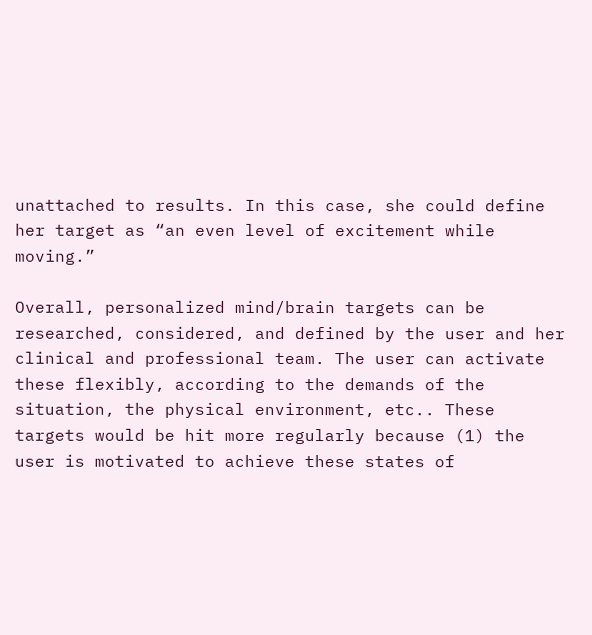unattached to results. In this case, she could define her target as “an even level of excitement while moving.”

Overall, personalized mind/brain targets can be researched, considered, and defined by the user and her clinical and professional team. The user can activate these flexibly, according to the demands of the situation, the physical environment, etc.. These targets would be hit more regularly because (1) the user is motivated to achieve these states of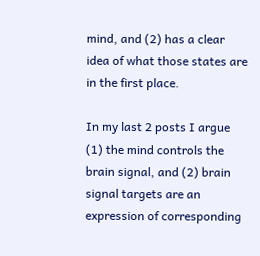mind, and (2) has a clear idea of what those states are in the first place.

In my last 2 posts I argue (1) the mind controls the brain signal, and (2) brain signal targets are an expression of corresponding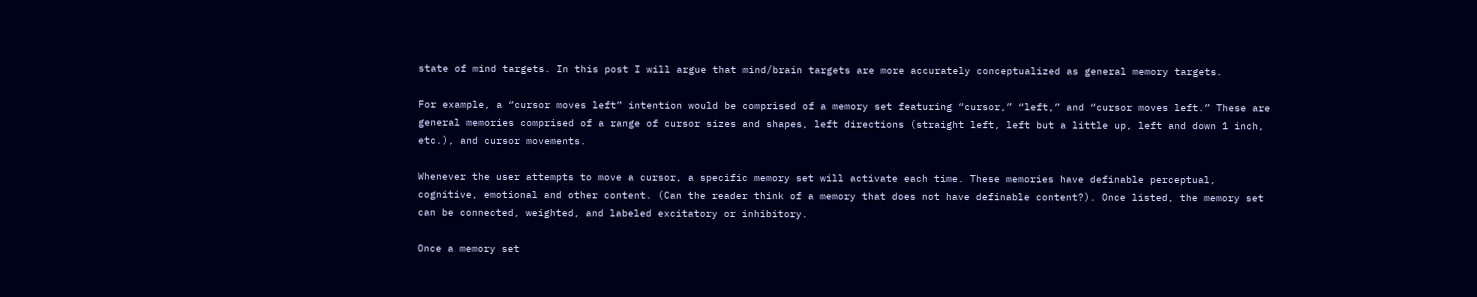state of mind targets. In this post I will argue that mind/brain targets are more accurately conceptualized as general memory targets.

For example, a “cursor moves left” intention would be comprised of a memory set featuring “cursor,” “left,” and “cursor moves left.” These are general memories comprised of a range of cursor sizes and shapes, left directions (straight left, left but a little up, left and down 1 inch, etc.), and cursor movements.

Whenever the user attempts to move a cursor, a specific memory set will activate each time. These memories have definable perceptual, cognitive, emotional and other content. (Can the reader think of a memory that does not have definable content?). Once listed, the memory set can be connected, weighted, and labeled excitatory or inhibitory.

Once a memory set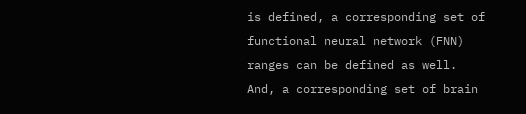is defined, a corresponding set of functional neural network (FNN) ranges can be defined as well. And, a corresponding set of brain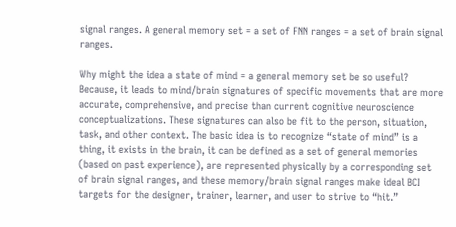signal ranges. A general memory set = a set of FNN ranges = a set of brain signal ranges.

Why might the idea a state of mind = a general memory set be so useful? Because, it leads to mind/brain signatures of specific movements that are more accurate, comprehensive, and precise than current cognitive neuroscience conceptualizations. These signatures can also be fit to the person, situation, task, and other context. The basic idea is to recognize “state of mind” is a thing, it exists in the brain, it can be defined as a set of general memories (based on past experience), are represented physically by a corresponding set of brain signal ranges, and these memory/brain signal ranges make ideal BCI targets for the designer, trainer, learner, and user to strive to “hit.”